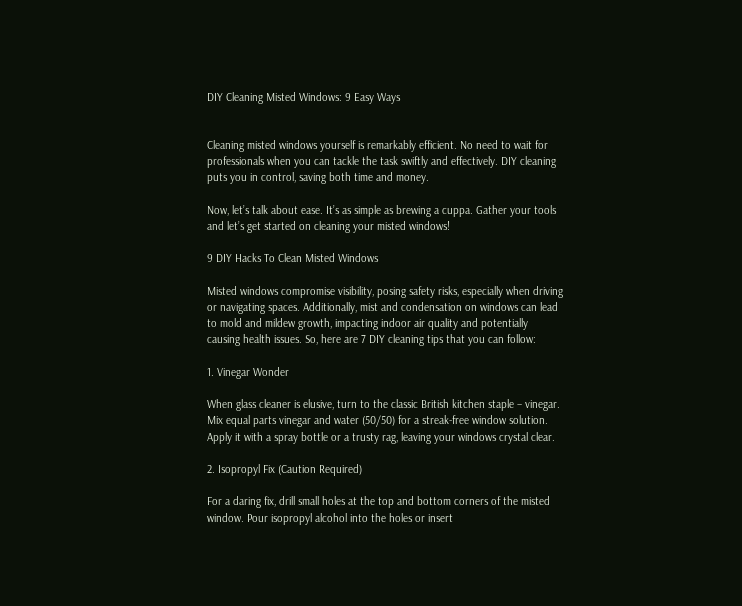DIY Cleaning Misted Windows: 9 Easy Ways


Cleaning misted windows yourself is remarkably efficient. No need to wait for professionals when you can tackle the task swiftly and effectively. DIY cleaning puts you in control, saving both time and money.

Now, let’s talk about ease. It’s as simple as brewing a cuppa. Gather your tools and let’s get started on cleaning your misted windows!

9 DIY Hacks To Clean Misted Windows

Misted windows compromise visibility, posing safety risks, especially when driving or navigating spaces. Additionally, mist and condensation on windows can lead to mold and mildew growth, impacting indoor air quality and potentially causing health issues. So, here are 7 DIY cleaning tips that you can follow:

1. Vinegar Wonder

When glass cleaner is elusive, turn to the classic British kitchen staple – vinegar. Mix equal parts vinegar and water (50/50) for a streak-free window solution. Apply it with a spray bottle or a trusty rag, leaving your windows crystal clear.

2. Isopropyl Fix (Caution Required)

For a daring fix, drill small holes at the top and bottom corners of the misted window. Pour isopropyl alcohol into the holes or insert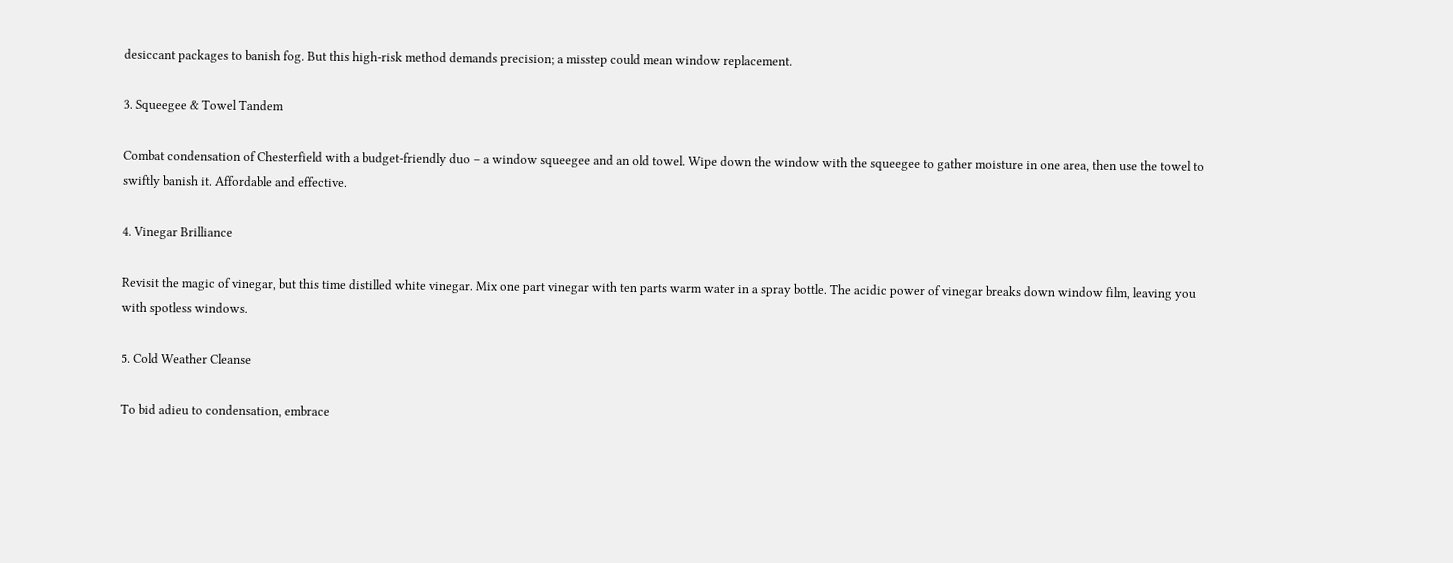desiccant packages to banish fog. But this high-risk method demands precision; a misstep could mean window replacement.

3. Squeegee & Towel Tandem

Combat condensation of Chesterfield with a budget-friendly duo – a window squeegee and an old towel. Wipe down the window with the squeegee to gather moisture in one area, then use the towel to swiftly banish it. Affordable and effective.

4. Vinegar Brilliance

Revisit the magic of vinegar, but this time distilled white vinegar. Mix one part vinegar with ten parts warm water in a spray bottle. The acidic power of vinegar breaks down window film, leaving you with spotless windows.

5. Cold Weather Cleanse

To bid adieu to condensation, embrace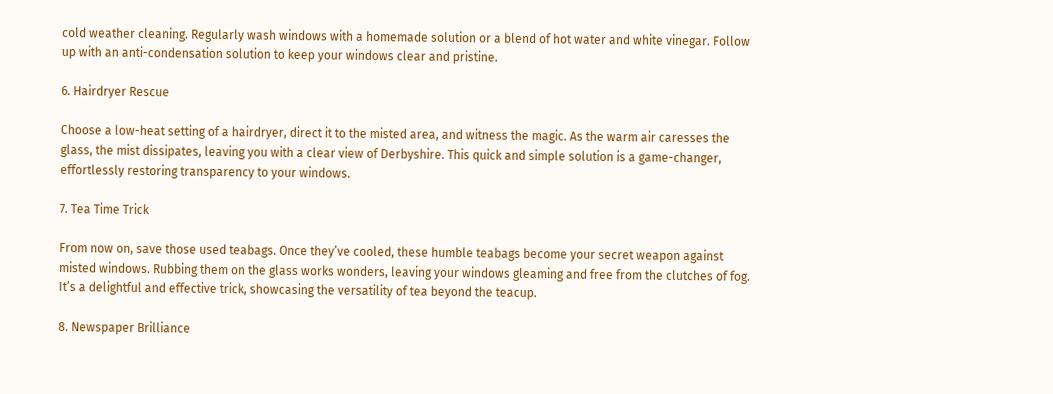cold weather cleaning. Regularly wash windows with a homemade solution or a blend of hot water and white vinegar. Follow up with an anti-condensation solution to keep your windows clear and pristine.

6. Hairdryer Rescue

Choose a low-heat setting of a hairdryer, direct it to the misted area, and witness the magic. As the warm air caresses the glass, the mist dissipates, leaving you with a clear view of Derbyshire. This quick and simple solution is a game-changer, effortlessly restoring transparency to your windows.

7. Tea Time Trick

From now on, save those used teabags. Once they’ve cooled, these humble teabags become your secret weapon against misted windows. Rubbing them on the glass works wonders, leaving your windows gleaming and free from the clutches of fog. It’s a delightful and effective trick, showcasing the versatility of tea beyond the teacup.

8. Newspaper Brilliance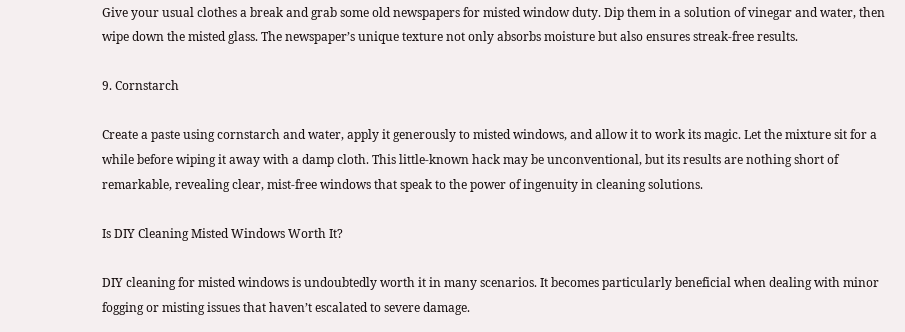Give your usual clothes a break and grab some old newspapers for misted window duty. Dip them in a solution of vinegar and water, then wipe down the misted glass. The newspaper’s unique texture not only absorbs moisture but also ensures streak-free results.

9. Cornstarch

Create a paste using cornstarch and water, apply it generously to misted windows, and allow it to work its magic. Let the mixture sit for a while before wiping it away with a damp cloth. This little-known hack may be unconventional, but its results are nothing short of remarkable, revealing clear, mist-free windows that speak to the power of ingenuity in cleaning solutions.

Is DIY Cleaning Misted Windows Worth It?

DIY cleaning for misted windows is undoubtedly worth it in many scenarios. It becomes particularly beneficial when dealing with minor fogging or misting issues that haven’t escalated to severe damage.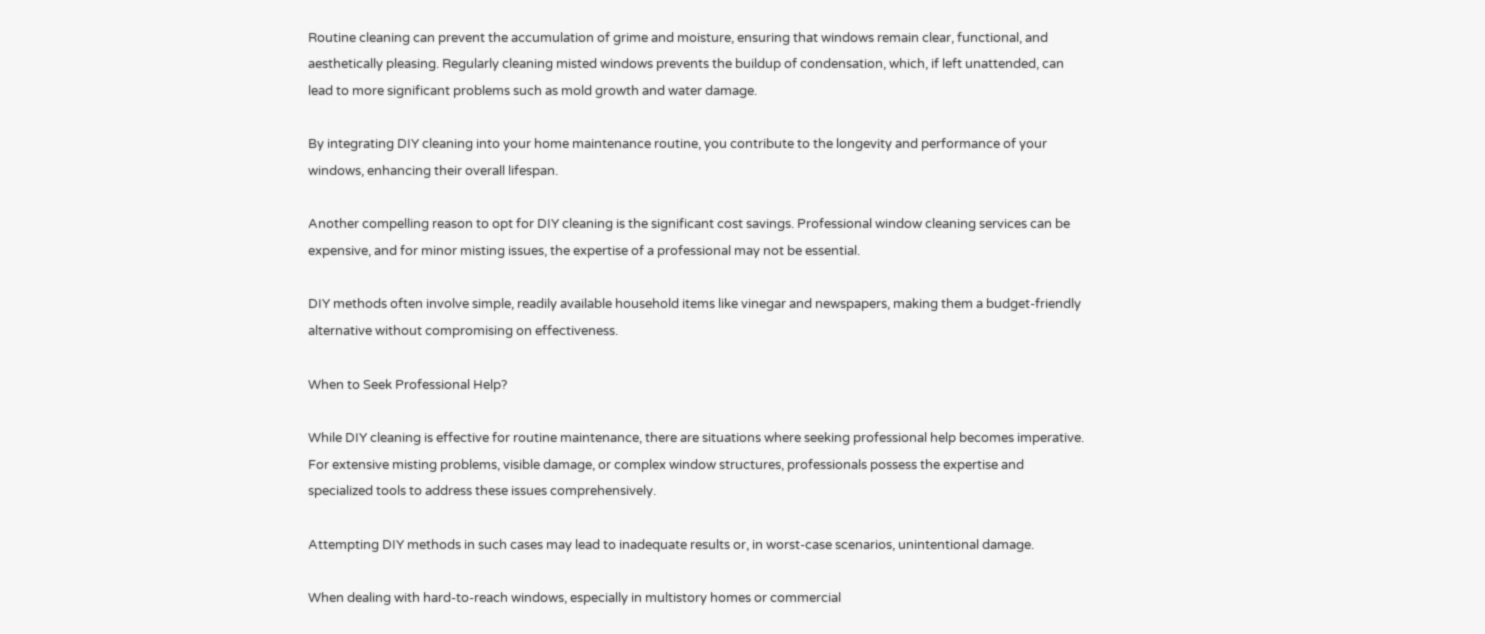Routine cleaning can prevent the accumulation of grime and moisture, ensuring that windows remain clear, functional, and aesthetically pleasing. Regularly cleaning misted windows prevents the buildup of condensation, which, if left unattended, can lead to more significant problems such as mold growth and water damage.

By integrating DIY cleaning into your home maintenance routine, you contribute to the longevity and performance of your windows, enhancing their overall lifespan.

Another compelling reason to opt for DIY cleaning is the significant cost savings. Professional window cleaning services can be expensive, and for minor misting issues, the expertise of a professional may not be essential.

DIY methods often involve simple, readily available household items like vinegar and newspapers, making them a budget-friendly alternative without compromising on effectiveness.

When to Seek Professional Help?

While DIY cleaning is effective for routine maintenance, there are situations where seeking professional help becomes imperative. For extensive misting problems, visible damage, or complex window structures, professionals possess the expertise and specialized tools to address these issues comprehensively.

Attempting DIY methods in such cases may lead to inadequate results or, in worst-case scenarios, unintentional damage.

When dealing with hard-to-reach windows, especially in multistory homes or commercial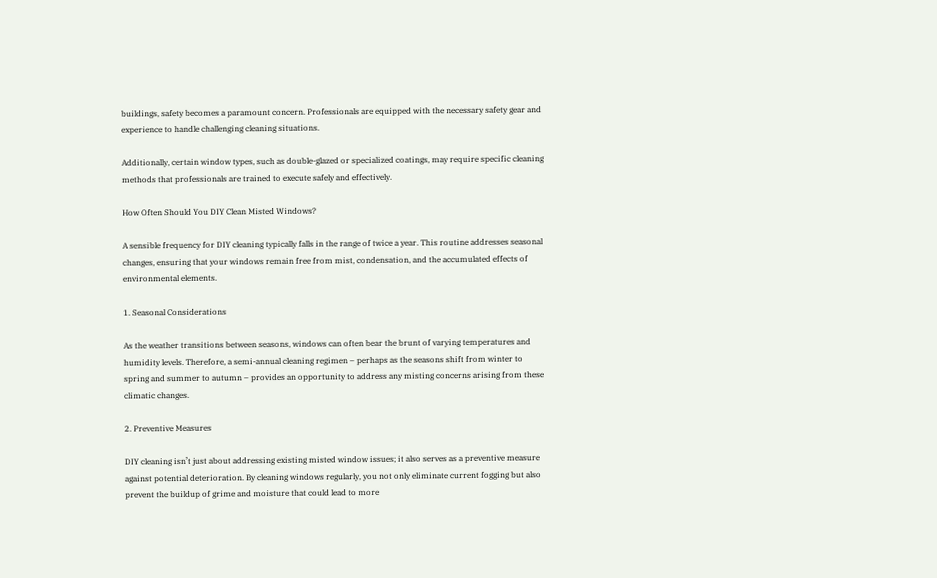buildings, safety becomes a paramount concern. Professionals are equipped with the necessary safety gear and experience to handle challenging cleaning situations.

Additionally, certain window types, such as double-glazed or specialized coatings, may require specific cleaning methods that professionals are trained to execute safely and effectively.

How Often Should You DIY Clean Misted Windows?

A sensible frequency for DIY cleaning typically falls in the range of twice a year. This routine addresses seasonal changes, ensuring that your windows remain free from mist, condensation, and the accumulated effects of environmental elements.

1. Seasonal Considerations

As the weather transitions between seasons, windows can often bear the brunt of varying temperatures and humidity levels. Therefore, a semi-annual cleaning regimen – perhaps as the seasons shift from winter to spring and summer to autumn – provides an opportunity to address any misting concerns arising from these climatic changes.

2. Preventive Measures

DIY cleaning isn’t just about addressing existing misted window issues; it also serves as a preventive measure against potential deterioration. By cleaning windows regularly, you not only eliminate current fogging but also prevent the buildup of grime and moisture that could lead to more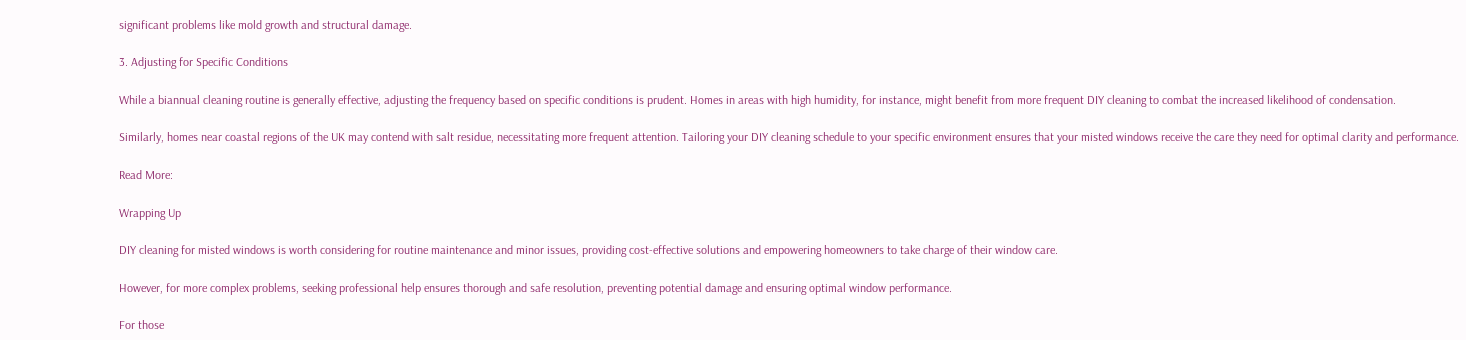significant problems like mold growth and structural damage.

3. Adjusting for Specific Conditions

While a biannual cleaning routine is generally effective, adjusting the frequency based on specific conditions is prudent. Homes in areas with high humidity, for instance, might benefit from more frequent DIY cleaning to combat the increased likelihood of condensation.

Similarly, homes near coastal regions of the UK may contend with salt residue, necessitating more frequent attention. Tailoring your DIY cleaning schedule to your specific environment ensures that your misted windows receive the care they need for optimal clarity and performance.

Read More:

Wrapping Up

DIY cleaning for misted windows is worth considering for routine maintenance and minor issues, providing cost-effective solutions and empowering homeowners to take charge of their window care.

However, for more complex problems, seeking professional help ensures thorough and safe resolution, preventing potential damage and ensuring optimal window performance.

For those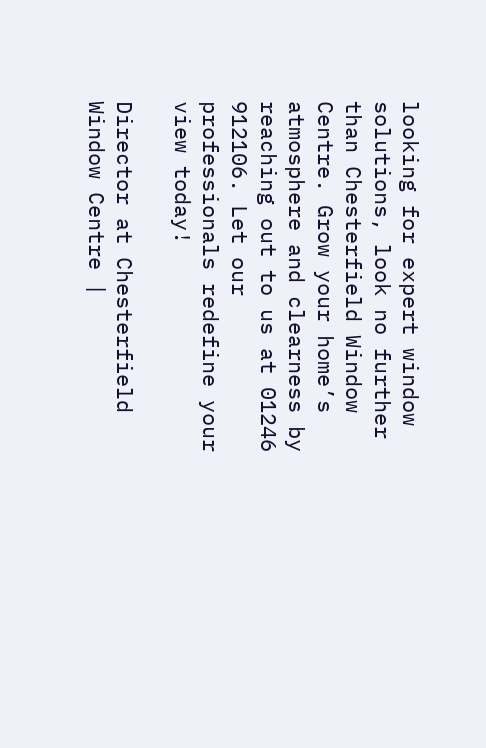looking for expert window solutions, look no further than Chesterfield Window Centre. Grow your home’s atmosphere and clearness by reaching out to us at 01246 912106. Let our professionals redefine your view today!

Director at Chesterfield Window Centre |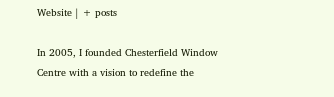Website | + posts

In 2005, I founded Chesterfield Window Centre with a vision to redefine the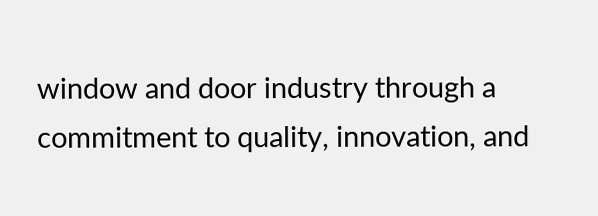window and door industry through a commitment to quality, innovation, and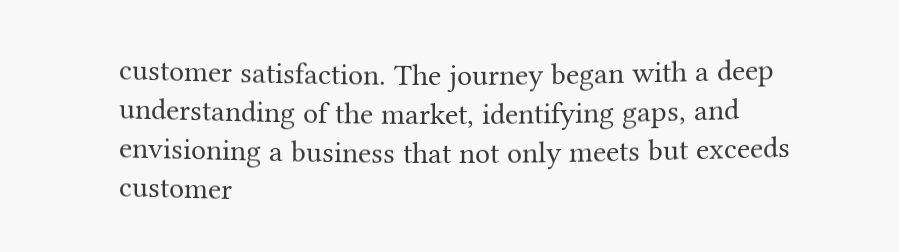customer satisfaction. The journey began with a deep understanding of the market, identifying gaps, and envisioning a business that not only meets but exceeds customer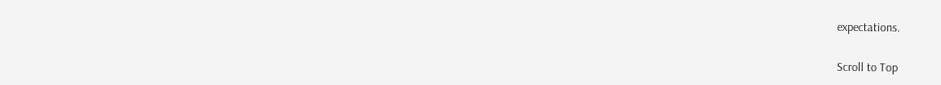expectations.

Scroll to Top